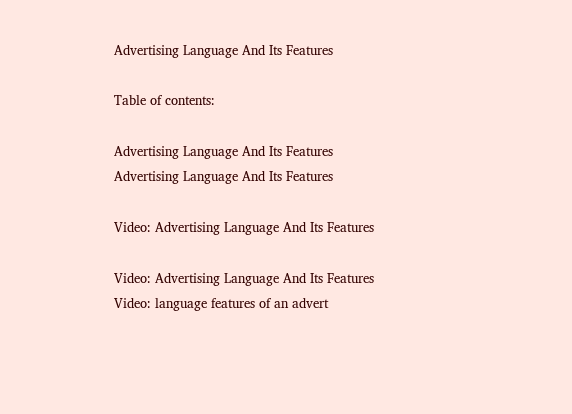Advertising Language And Its Features

Table of contents:

Advertising Language And Its Features
Advertising Language And Its Features

Video: Advertising Language And Its Features

Video: Advertising Language And Its Features
Video: language features of an advert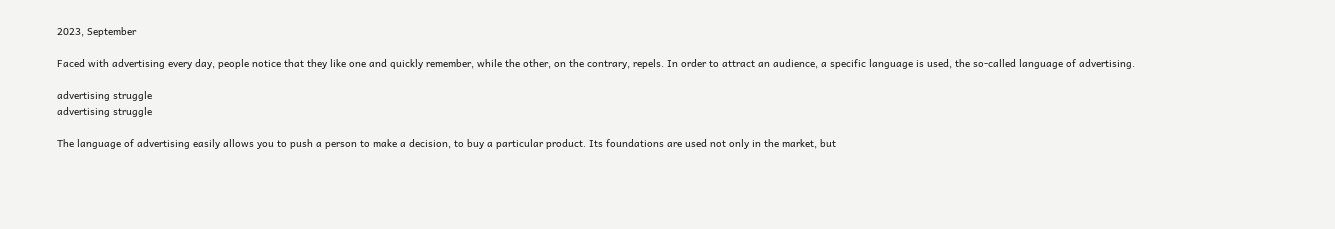2023, September

Faced with advertising every day, people notice that they like one and quickly remember, while the other, on the contrary, repels. In order to attract an audience, a specific language is used, the so-called language of advertising.

advertising struggle
advertising struggle

The language of advertising easily allows you to push a person to make a decision, to buy a particular product. Its foundations are used not only in the market, but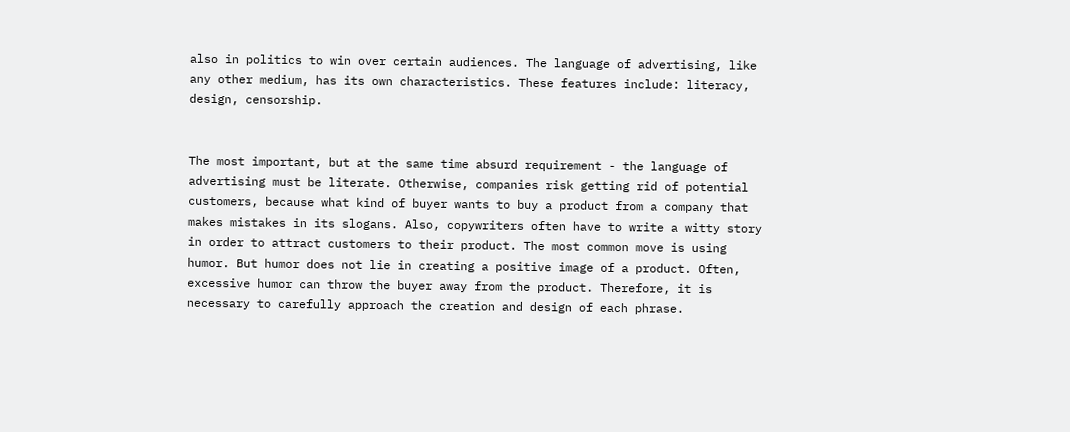also in politics to win over certain audiences. The language of advertising, like any other medium, has its own characteristics. These features include: literacy, design, censorship.


The most important, but at the same time absurd requirement - the language of advertising must be literate. Otherwise, companies risk getting rid of potential customers, because what kind of buyer wants to buy a product from a company that makes mistakes in its slogans. Also, copywriters often have to write a witty story in order to attract customers to their product. The most common move is using humor. But humor does not lie in creating a positive image of a product. Often, excessive humor can throw the buyer away from the product. Therefore, it is necessary to carefully approach the creation and design of each phrase.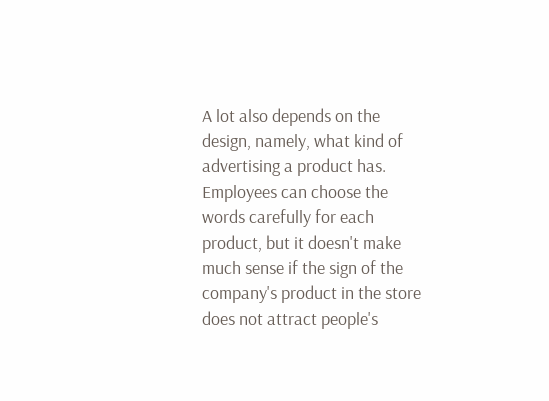A lot also depends on the design, namely, what kind of advertising a product has. Employees can choose the words carefully for each product, but it doesn't make much sense if the sign of the company's product in the store does not attract people's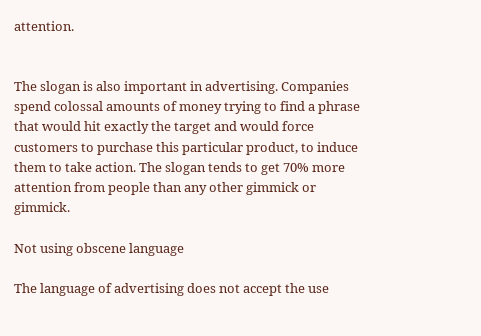attention.


The slogan is also important in advertising. Companies spend colossal amounts of money trying to find a phrase that would hit exactly the target and would force customers to purchase this particular product, to induce them to take action. The slogan tends to get 70% more attention from people than any other gimmick or gimmick.

Not using obscene language

The language of advertising does not accept the use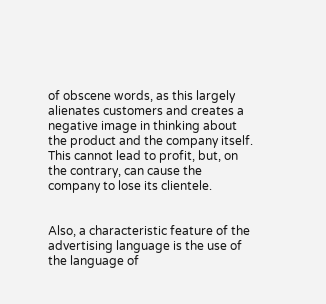of obscene words, as this largely alienates customers and creates a negative image in thinking about the product and the company itself. This cannot lead to profit, but, on the contrary, can cause the company to lose its clientele.


Also, a characteristic feature of the advertising language is the use of the language of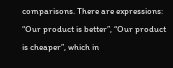comparisons. There are expressions: “Our product is better”, “Our product is cheaper”, which in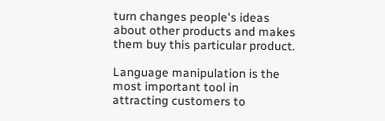turn changes people's ideas about other products and makes them buy this particular product.

Language manipulation is the most important tool in attracting customers to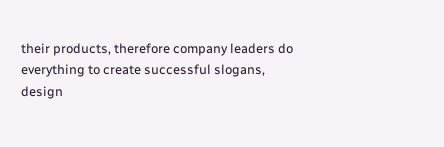their products, therefore company leaders do everything to create successful slogans, design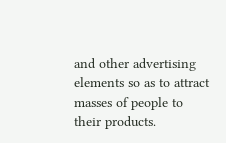and other advertising elements so as to attract masses of people to their products.